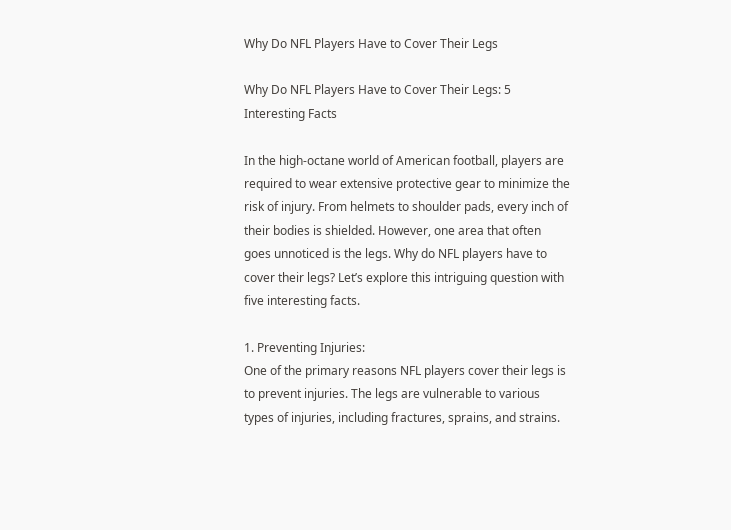Why Do NFL Players Have to Cover Their Legs

Why Do NFL Players Have to Cover Their Legs: 5 Interesting Facts

In the high-octane world of American football, players are required to wear extensive protective gear to minimize the risk of injury. From helmets to shoulder pads, every inch of their bodies is shielded. However, one area that often goes unnoticed is the legs. Why do NFL players have to cover their legs? Let’s explore this intriguing question with five interesting facts.

1. Preventing Injuries:
One of the primary reasons NFL players cover their legs is to prevent injuries. The legs are vulnerable to various types of injuries, including fractures, sprains, and strains.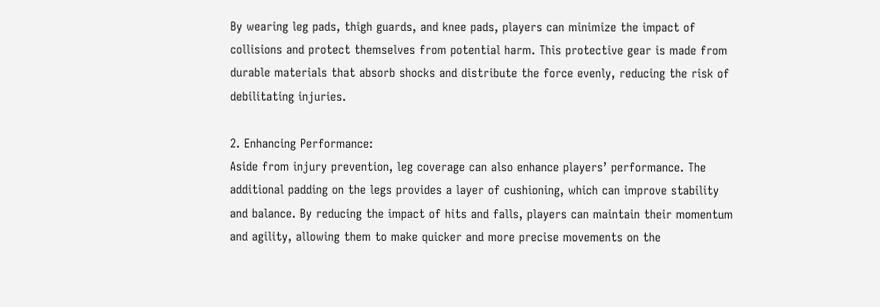By wearing leg pads, thigh guards, and knee pads, players can minimize the impact of collisions and protect themselves from potential harm. This protective gear is made from durable materials that absorb shocks and distribute the force evenly, reducing the risk of debilitating injuries.

2. Enhancing Performance:
Aside from injury prevention, leg coverage can also enhance players’ performance. The additional padding on the legs provides a layer of cushioning, which can improve stability and balance. By reducing the impact of hits and falls, players can maintain their momentum and agility, allowing them to make quicker and more precise movements on the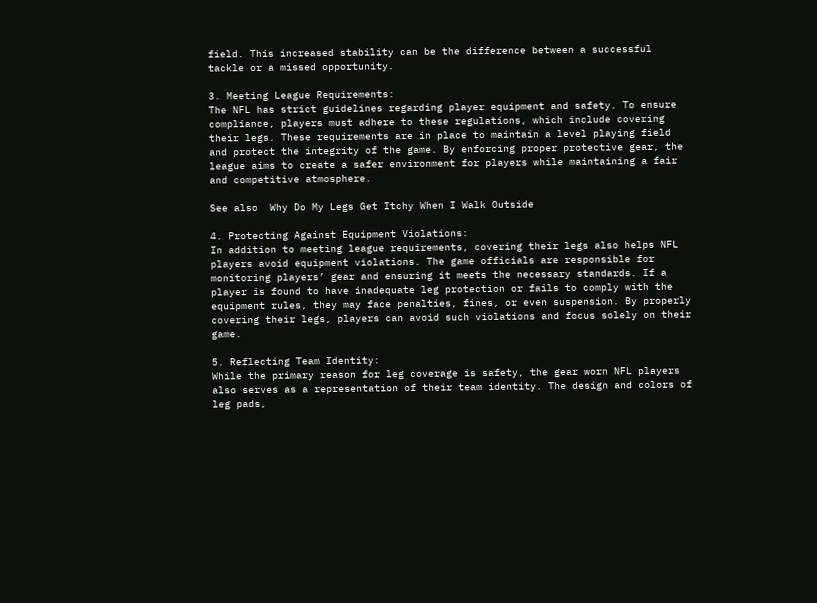field. This increased stability can be the difference between a successful tackle or a missed opportunity.

3. Meeting League Requirements:
The NFL has strict guidelines regarding player equipment and safety. To ensure compliance, players must adhere to these regulations, which include covering their legs. These requirements are in place to maintain a level playing field and protect the integrity of the game. By enforcing proper protective gear, the league aims to create a safer environment for players while maintaining a fair and competitive atmosphere.

See also  Why Do My Legs Get Itchy When I Walk Outside

4. Protecting Against Equipment Violations:
In addition to meeting league requirements, covering their legs also helps NFL players avoid equipment violations. The game officials are responsible for monitoring players’ gear and ensuring it meets the necessary standards. If a player is found to have inadequate leg protection or fails to comply with the equipment rules, they may face penalties, fines, or even suspension. By properly covering their legs, players can avoid such violations and focus solely on their game.

5. Reflecting Team Identity:
While the primary reason for leg coverage is safety, the gear worn NFL players also serves as a representation of their team identity. The design and colors of leg pads,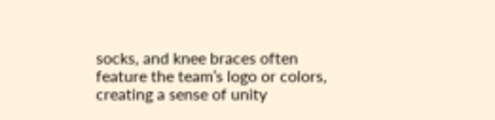socks, and knee braces often feature the team’s logo or colors, creating a sense of unity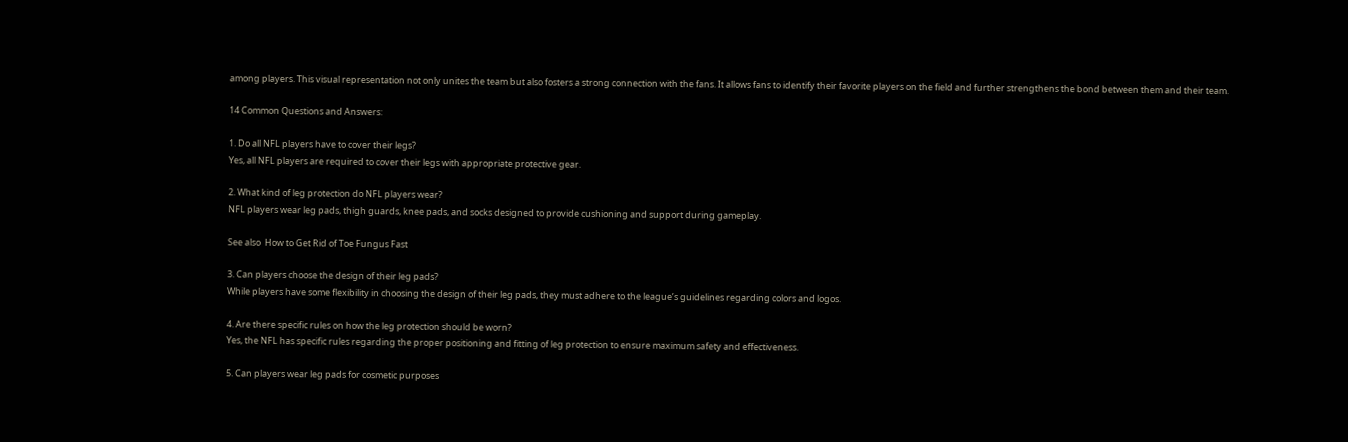among players. This visual representation not only unites the team but also fosters a strong connection with the fans. It allows fans to identify their favorite players on the field and further strengthens the bond between them and their team.

14 Common Questions and Answers:

1. Do all NFL players have to cover their legs?
Yes, all NFL players are required to cover their legs with appropriate protective gear.

2. What kind of leg protection do NFL players wear?
NFL players wear leg pads, thigh guards, knee pads, and socks designed to provide cushioning and support during gameplay.

See also  How to Get Rid of Toe Fungus Fast

3. Can players choose the design of their leg pads?
While players have some flexibility in choosing the design of their leg pads, they must adhere to the league’s guidelines regarding colors and logos.

4. Are there specific rules on how the leg protection should be worn?
Yes, the NFL has specific rules regarding the proper positioning and fitting of leg protection to ensure maximum safety and effectiveness.

5. Can players wear leg pads for cosmetic purposes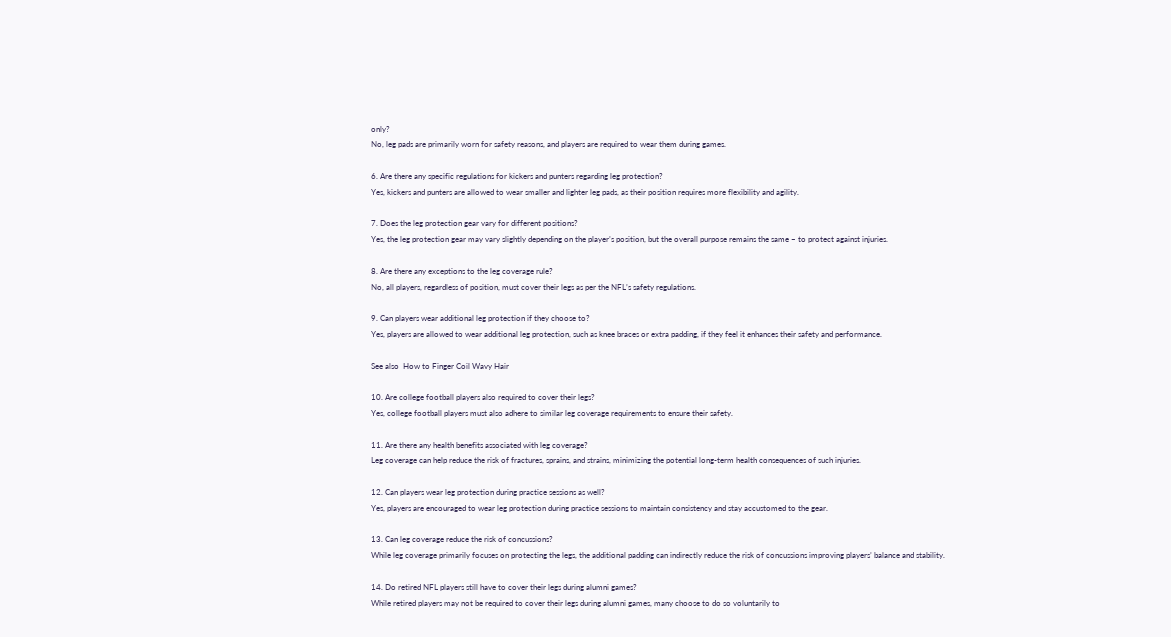only?
No, leg pads are primarily worn for safety reasons, and players are required to wear them during games.

6. Are there any specific regulations for kickers and punters regarding leg protection?
Yes, kickers and punters are allowed to wear smaller and lighter leg pads, as their position requires more flexibility and agility.

7. Does the leg protection gear vary for different positions?
Yes, the leg protection gear may vary slightly depending on the player’s position, but the overall purpose remains the same – to protect against injuries.

8. Are there any exceptions to the leg coverage rule?
No, all players, regardless of position, must cover their legs as per the NFL’s safety regulations.

9. Can players wear additional leg protection if they choose to?
Yes, players are allowed to wear additional leg protection, such as knee braces or extra padding, if they feel it enhances their safety and performance.

See also  How to Finger Coil Wavy Hair

10. Are college football players also required to cover their legs?
Yes, college football players must also adhere to similar leg coverage requirements to ensure their safety.

11. Are there any health benefits associated with leg coverage?
Leg coverage can help reduce the risk of fractures, sprains, and strains, minimizing the potential long-term health consequences of such injuries.

12. Can players wear leg protection during practice sessions as well?
Yes, players are encouraged to wear leg protection during practice sessions to maintain consistency and stay accustomed to the gear.

13. Can leg coverage reduce the risk of concussions?
While leg coverage primarily focuses on protecting the legs, the additional padding can indirectly reduce the risk of concussions improving players’ balance and stability.

14. Do retired NFL players still have to cover their legs during alumni games?
While retired players may not be required to cover their legs during alumni games, many choose to do so voluntarily to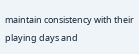maintain consistency with their playing days and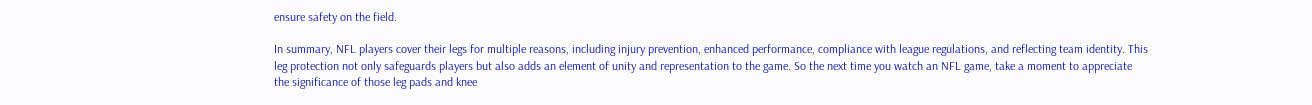ensure safety on the field.

In summary, NFL players cover their legs for multiple reasons, including injury prevention, enhanced performance, compliance with league regulations, and reflecting team identity. This leg protection not only safeguards players but also adds an element of unity and representation to the game. So the next time you watch an NFL game, take a moment to appreciate the significance of those leg pads and knee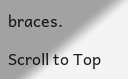braces.

Scroll to Top